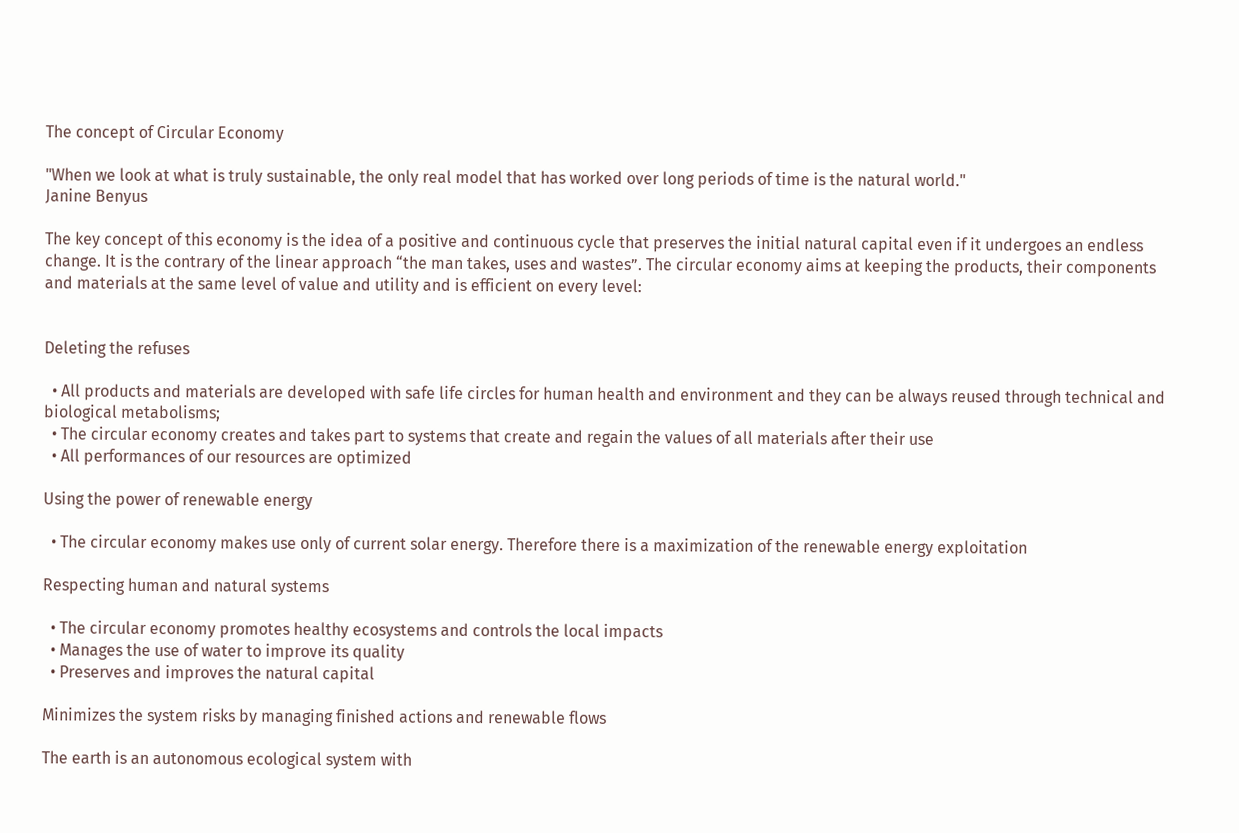The concept of Circular Economy

"When we look at what is truly sustainable, the only real model that has worked over long periods of time is the natural world."
Janine Benyus

The key concept of this economy is the idea of a positive and continuous cycle that preserves the initial natural capital even if it undergoes an endless change. It is the contrary of the linear approach “the man takes, uses and wastes”. The circular economy aims at keeping the products, their components and materials at the same level of value and utility and is efficient on every level:


Deleting the refuses

  • All products and materials are developed with safe life circles for human health and environment and they can be always reused through technical and biological metabolisms;
  • The circular economy creates and takes part to systems that create and regain the values of all materials after their use
  • All performances of our resources are optimized

Using the power of renewable energy

  • The circular economy makes use only of current solar energy. Therefore there is a maximization of the renewable energy exploitation

Respecting human and natural systems

  • The circular economy promotes healthy ecosystems and controls the local impacts
  • Manages the use of water to improve its quality
  • Preserves and improves the natural capital

Minimizes the system risks by managing finished actions and renewable flows

The earth is an autonomous ecological system with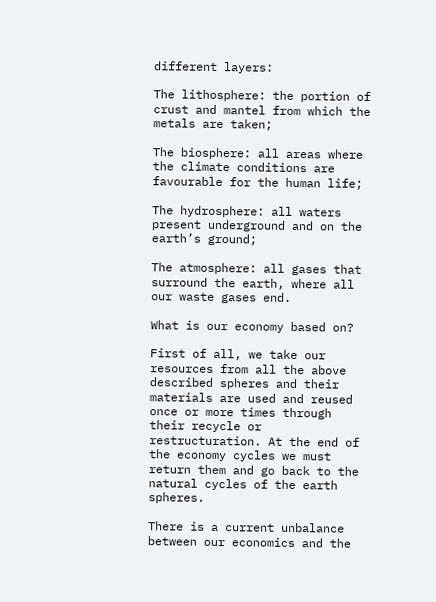different layers:

The lithosphere: the portion of crust and mantel from which the metals are taken;

The biosphere: all areas where the climate conditions are favourable for the human life;

The hydrosphere: all waters present underground and on the earth’s ground;

The atmosphere: all gases that surround the earth, where all our waste gases end.

What is our economy based on?

First of all, we take our resources from all the above described spheres and their materials are used and reused once or more times through their recycle or restructuration. At the end of the economy cycles we must return them and go back to the natural cycles of the earth spheres.

There is a current unbalance between our economics and the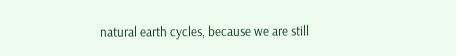natural earth cycles, because we are still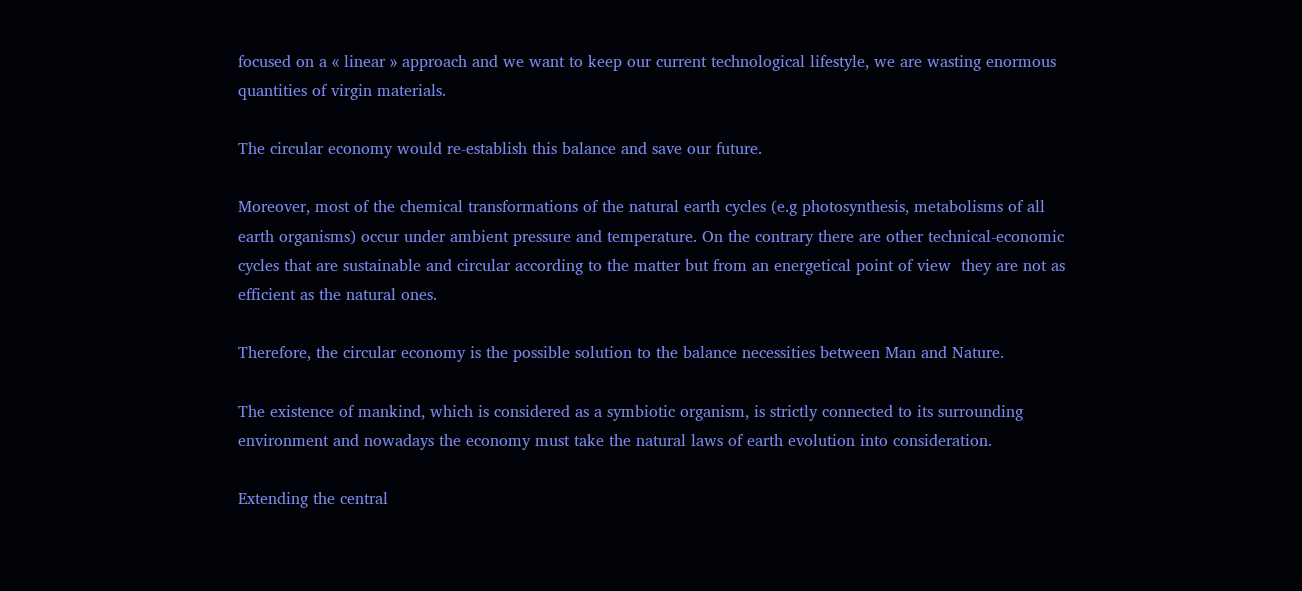focused on a « linear » approach and we want to keep our current technological lifestyle, we are wasting enormous quantities of virgin materials.

The circular economy would re-establish this balance and save our future.

Moreover, most of the chemical transformations of the natural earth cycles (e.g photosynthesis, metabolisms of all earth organisms) occur under ambient pressure and temperature. On the contrary there are other technical-economic cycles that are sustainable and circular according to the matter but from an energetical point of view  they are not as efficient as the natural ones.

Therefore, the circular economy is the possible solution to the balance necessities between Man and Nature.

The existence of mankind, which is considered as a symbiotic organism, is strictly connected to its surrounding environment and nowadays the economy must take the natural laws of earth evolution into consideration.

Extending the central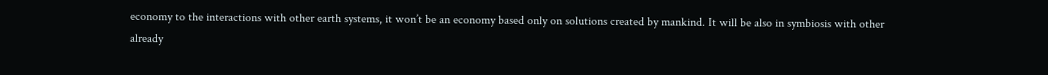economy to the interactions with other earth systems, it won’t be an economy based only on solutions created by mankind. It will be also in symbiosis with other already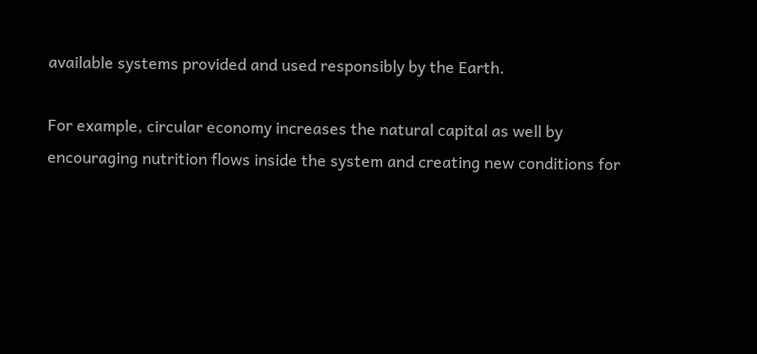available systems provided and used responsibly by the Earth.

For example, circular economy increases the natural capital as well by encouraging nutrition flows inside the system and creating new conditions for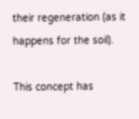their regeneration (as it happens for the soil).

This concept has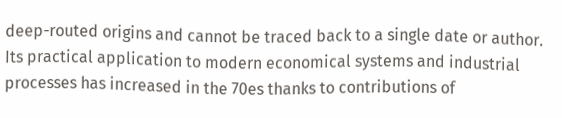deep-routed origins and cannot be traced back to a single date or author. Its practical application to modern economical systems and industrial processes has increased in the 70es thanks to contributions of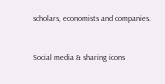scholars, economists and companies.


Social media & sharing icons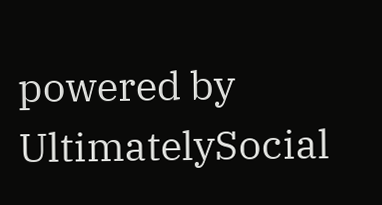powered by UltimatelySocial